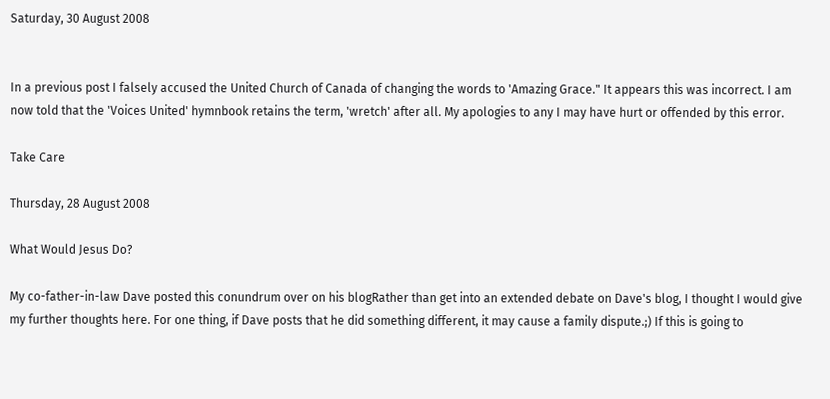Saturday, 30 August 2008


In a previous post I falsely accused the United Church of Canada of changing the words to 'Amazing Grace." It appears this was incorrect. I am now told that the 'Voices United' hymnbook retains the term, 'wretch' after all. My apologies to any I may have hurt or offended by this error.

Take Care

Thursday, 28 August 2008

What Would Jesus Do?

My co-father-in-law Dave posted this conundrum over on his blogRather than get into an extended debate on Dave's blog, I thought I would give my further thoughts here. For one thing, if Dave posts that he did something different, it may cause a family dispute.;) If this is going to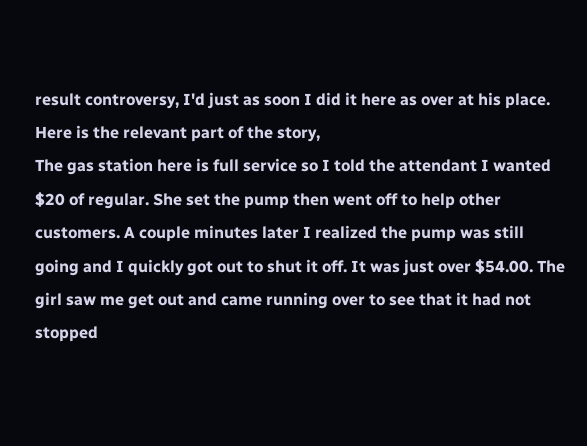result controversy, I'd just as soon I did it here as over at his place. Here is the relevant part of the story,
The gas station here is full service so I told the attendant I wanted $20 of regular. She set the pump then went off to help other customers. A couple minutes later I realized the pump was still going and I quickly got out to shut it off. It was just over $54.00. The girl saw me get out and came running over to see that it had not stopped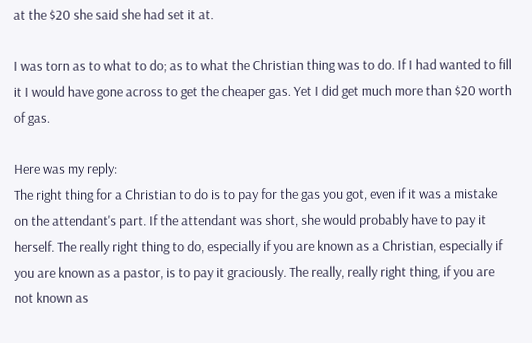at the $20 she said she had set it at.

I was torn as to what to do; as to what the Christian thing was to do. If I had wanted to fill it I would have gone across to get the cheaper gas. Yet I did get much more than $20 worth of gas.

Here was my reply:
The right thing for a Christian to do is to pay for the gas you got, even if it was a mistake on the attendant's part. If the attendant was short, she would probably have to pay it herself. The really right thing to do, especially if you are known as a Christian, especially if you are known as a pastor, is to pay it graciously. The really, really right thing, if you are not known as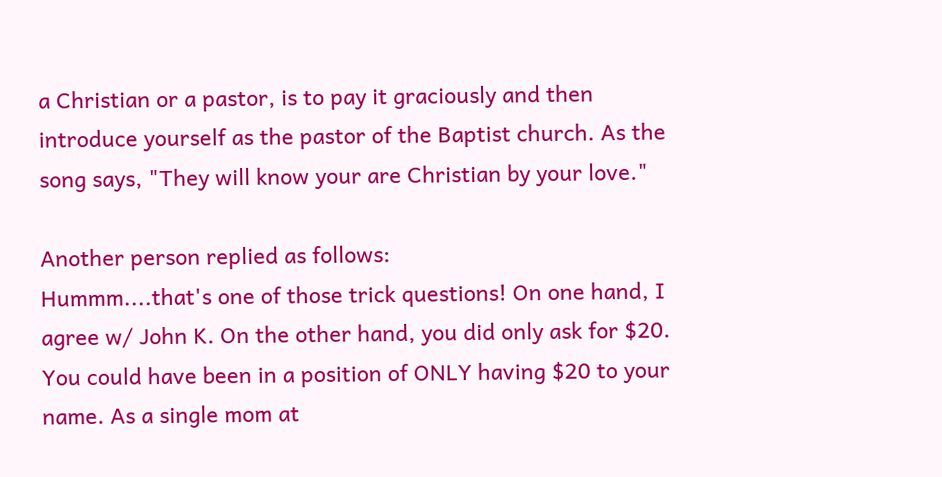a Christian or a pastor, is to pay it graciously and then introduce yourself as the pastor of the Baptist church. As the song says, "They will know your are Christian by your love."

Another person replied as follows:
Hummm....that's one of those trick questions! On one hand, I agree w/ John K. On the other hand, you did only ask for $20. You could have been in a position of ONLY having $20 to your name. As a single mom at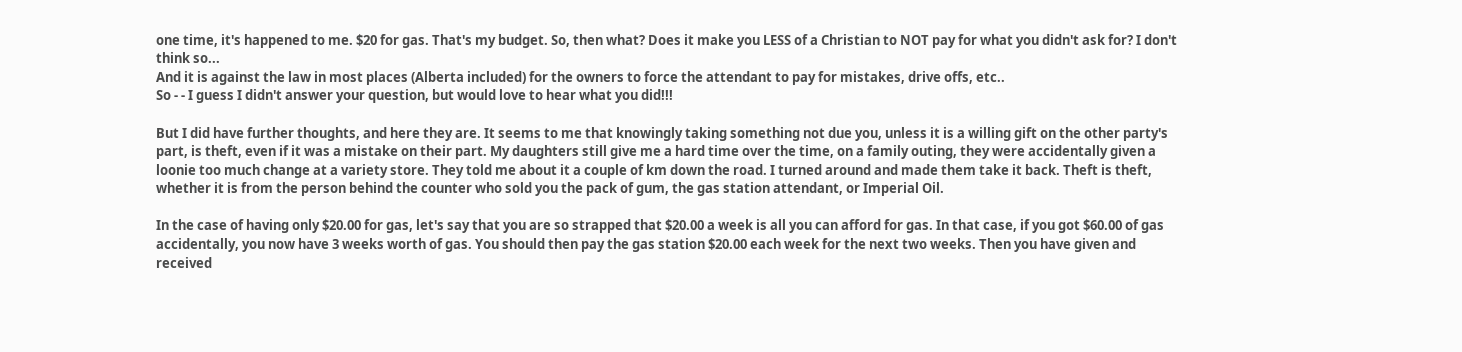one time, it's happened to me. $20 for gas. That's my budget. So, then what? Does it make you LESS of a Christian to NOT pay for what you didn't ask for? I don't think so...
And it is against the law in most places (Alberta included) for the owners to force the attendant to pay for mistakes, drive offs, etc..
So - - I guess I didn't answer your question, but would love to hear what you did!!!

But I did have further thoughts, and here they are. It seems to me that knowingly taking something not due you, unless it is a willing gift on the other party's part, is theft, even if it was a mistake on their part. My daughters still give me a hard time over the time, on a family outing, they were accidentally given a loonie too much change at a variety store. They told me about it a couple of km down the road. I turned around and made them take it back. Theft is theft, whether it is from the person behind the counter who sold you the pack of gum, the gas station attendant, or Imperial Oil.

In the case of having only $20.00 for gas, let's say that you are so strapped that $20.00 a week is all you can afford for gas. In that case, if you got $60.00 of gas accidentally, you now have 3 weeks worth of gas. You should then pay the gas station $20.00 each week for the next two weeks. Then you have given and received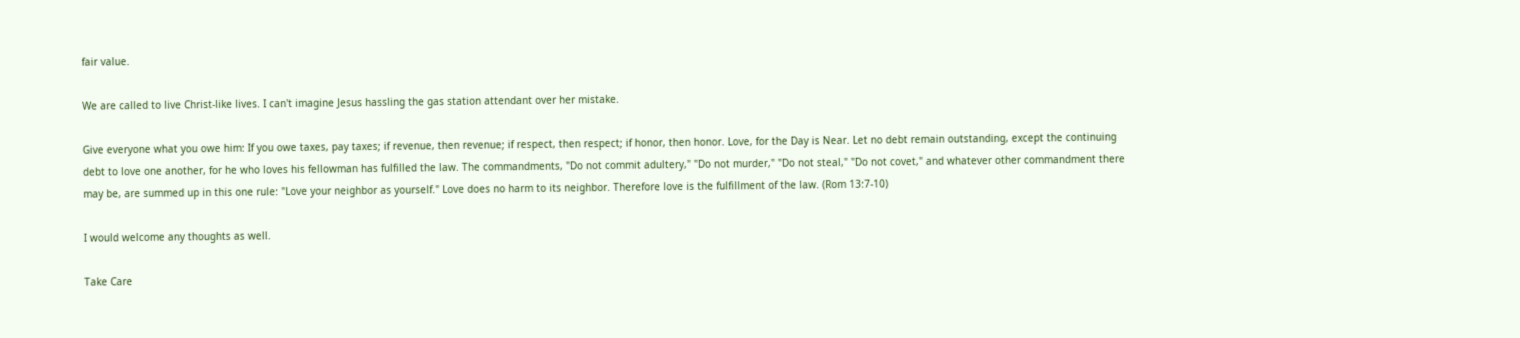fair value.

We are called to live Christ-like lives. I can't imagine Jesus hassling the gas station attendant over her mistake.

Give everyone what you owe him: If you owe taxes, pay taxes; if revenue, then revenue; if respect, then respect; if honor, then honor. Love, for the Day is Near. Let no debt remain outstanding, except the continuing debt to love one another, for he who loves his fellowman has fulfilled the law. The commandments, "Do not commit adultery," "Do not murder," "Do not steal," "Do not covet," and whatever other commandment there may be, are summed up in this one rule: "Love your neighbor as yourself." Love does no harm to its neighbor. Therefore love is the fulfillment of the law. (Rom 13:7-10)

I would welcome any thoughts as well.

Take Care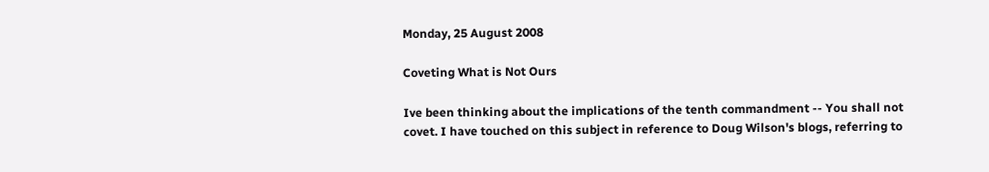Monday, 25 August 2008

Coveting What is Not Ours

Ive been thinking about the implications of the tenth commandment -- You shall not covet. I have touched on this subject in reference to Doug Wilson's blogs, referring to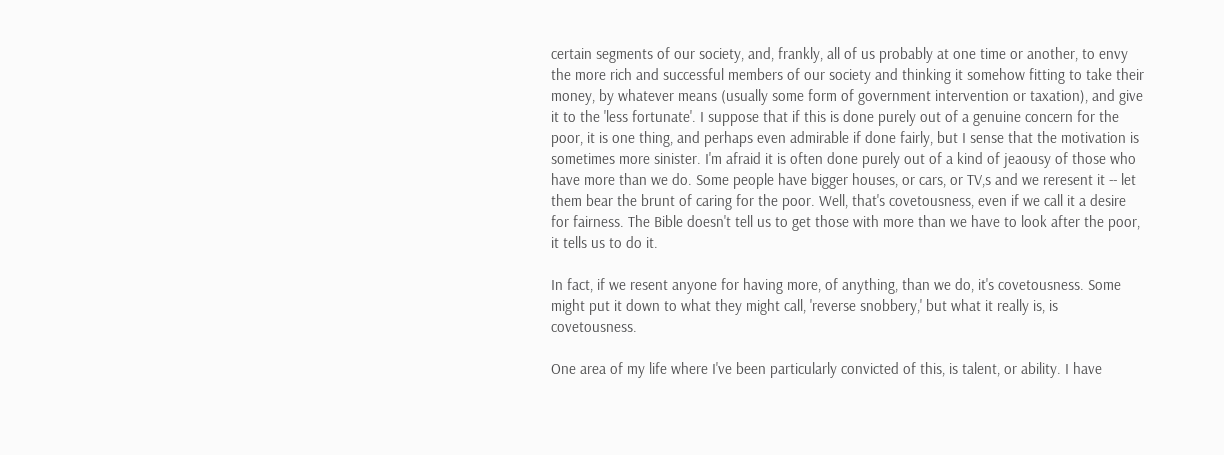certain segments of our society, and, frankly, all of us probably at one time or another, to envy the more rich and successful members of our society and thinking it somehow fitting to take their money, by whatever means (usually some form of government intervention or taxation), and give it to the 'less fortunate'. I suppose that if this is done purely out of a genuine concern for the poor, it is one thing, and perhaps even admirable if done fairly, but I sense that the motivation is sometimes more sinister. I'm afraid it is often done purely out of a kind of jeaousy of those who have more than we do. Some people have bigger houses, or cars, or TV,s and we reresent it -- let them bear the brunt of caring for the poor. Well, that's covetousness, even if we call it a desire for fairness. The Bible doesn't tell us to get those with more than we have to look after the poor, it tells us to do it.

In fact, if we resent anyone for having more, of anything, than we do, it's covetousness. Some might put it down to what they might call, 'reverse snobbery,' but what it really is, is covetousness.

One area of my life where I've been particularly convicted of this, is talent, or ability. I have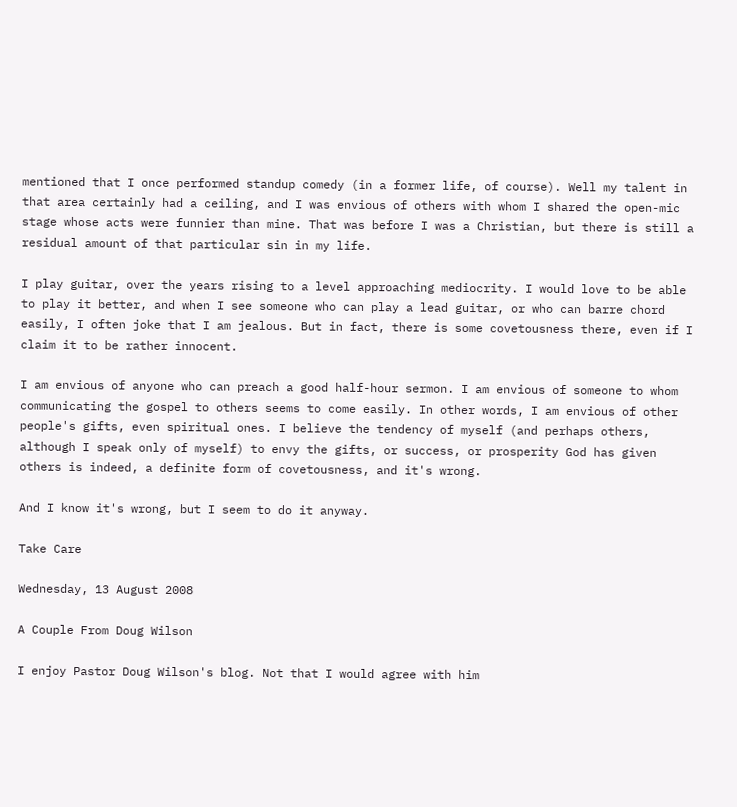mentioned that I once performed standup comedy (in a former life, of course). Well my talent in that area certainly had a ceiling, and I was envious of others with whom I shared the open-mic stage whose acts were funnier than mine. That was before I was a Christian, but there is still a residual amount of that particular sin in my life.

I play guitar, over the years rising to a level approaching mediocrity. I would love to be able to play it better, and when I see someone who can play a lead guitar, or who can barre chord easily, I often joke that I am jealous. But in fact, there is some covetousness there, even if I claim it to be rather innocent.

I am envious of anyone who can preach a good half-hour sermon. I am envious of someone to whom communicating the gospel to others seems to come easily. In other words, I am envious of other people's gifts, even spiritual ones. I believe the tendency of myself (and perhaps others, although I speak only of myself) to envy the gifts, or success, or prosperity God has given others is indeed, a definite form of covetousness, and it's wrong.

And I know it's wrong, but I seem to do it anyway.

Take Care

Wednesday, 13 August 2008

A Couple From Doug Wilson

I enjoy Pastor Doug Wilson's blog. Not that I would agree with him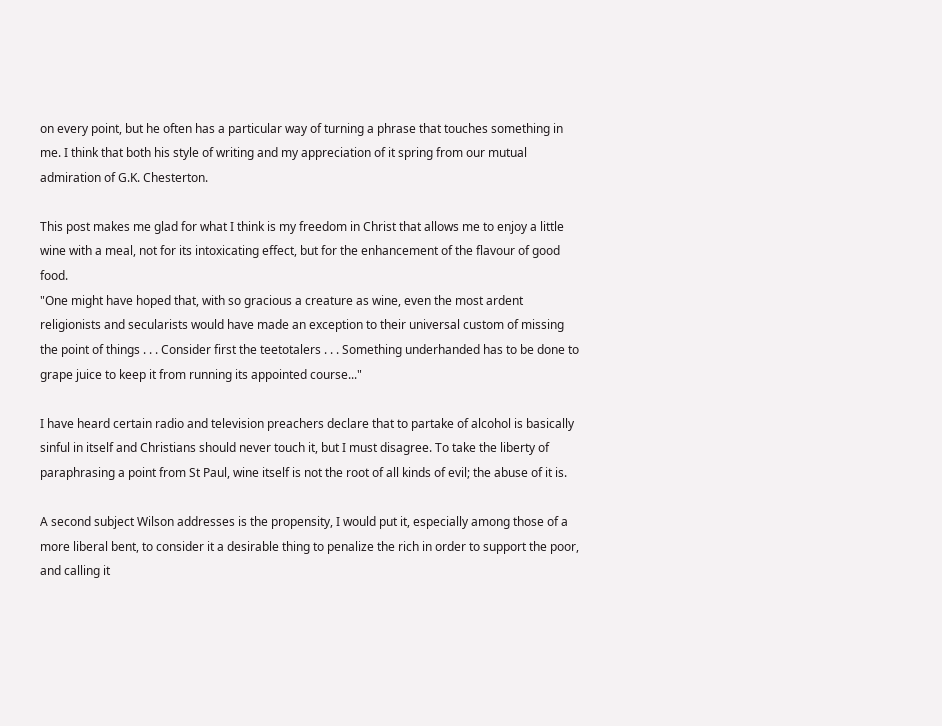on every point, but he often has a particular way of turning a phrase that touches something in me. I think that both his style of writing and my appreciation of it spring from our mutual admiration of G.K. Chesterton.

This post makes me glad for what I think is my freedom in Christ that allows me to enjoy a little wine with a meal, not for its intoxicating effect, but for the enhancement of the flavour of good food.
"One might have hoped that, with so gracious a creature as wine, even the most ardent religionists and secularists would have made an exception to their universal custom of missing the point of things . . . Consider first the teetotalers . . . Something underhanded has to be done to grape juice to keep it from running its appointed course..."

I have heard certain radio and television preachers declare that to partake of alcohol is basically sinful in itself and Christians should never touch it, but I must disagree. To take the liberty of paraphrasing a point from St Paul, wine itself is not the root of all kinds of evil; the abuse of it is.

A second subject Wilson addresses is the propensity, I would put it, especially among those of a more liberal bent, to consider it a desirable thing to penalize the rich in order to support the poor, and calling it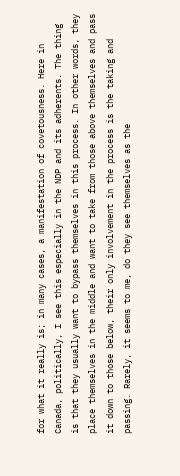for what it really is; in many cases, a manifestation of covetousness. Here in Canada, politically, I see this especially in the NDP and its adherents. The thing is that they usually want to bypass themselves in this process. In other words, they place themselves in the middle and want to take from those above themselves and pass it down to those below, their only involvement in the process is the taking and passing. Rarely, it seems to me, do they see themselves as the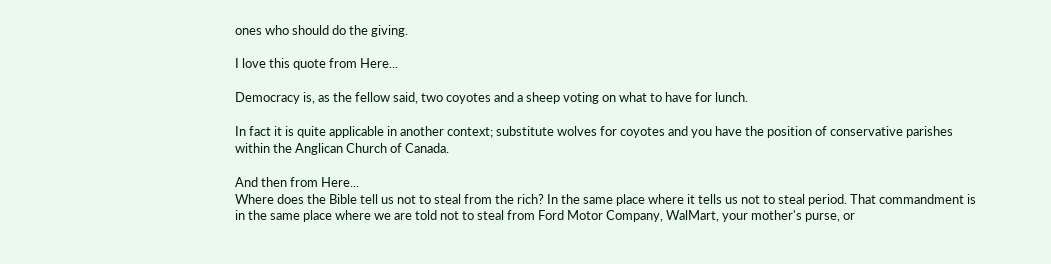ones who should do the giving.

I love this quote from Here...

Democracy is, as the fellow said, two coyotes and a sheep voting on what to have for lunch.

In fact it is quite applicable in another context; substitute wolves for coyotes and you have the position of conservative parishes within the Anglican Church of Canada.

And then from Here...
Where does the Bible tell us not to steal from the rich? In the same place where it tells us not to steal period. That commandment is in the same place where we are told not to steal from Ford Motor Company, WalMart, your mother's purse, or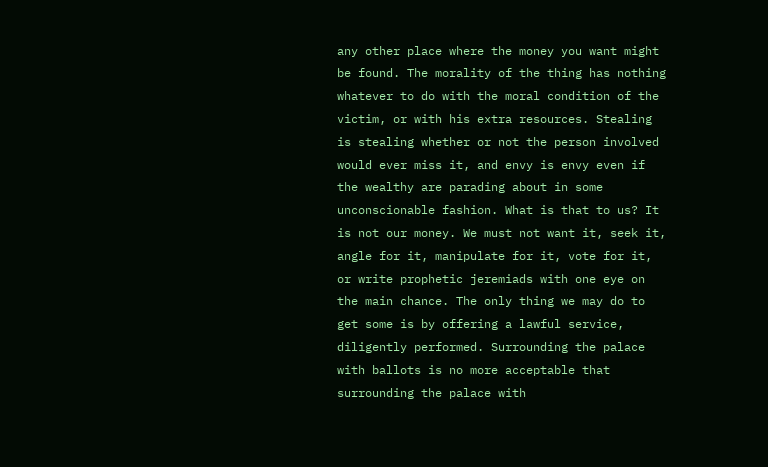any other place where the money you want might be found. The morality of the thing has nothing whatever to do with the moral condition of the victim, or with his extra resources. Stealing is stealing whether or not the person involved would ever miss it, and envy is envy even if the wealthy are parading about in some unconscionable fashion. What is that to us? It is not our money. We must not want it, seek it, angle for it, manipulate for it, vote for it, or write prophetic jeremiads with one eye on the main chance. The only thing we may do to get some is by offering a lawful service, diligently performed. Surrounding the palace with ballots is no more acceptable that surrounding the palace with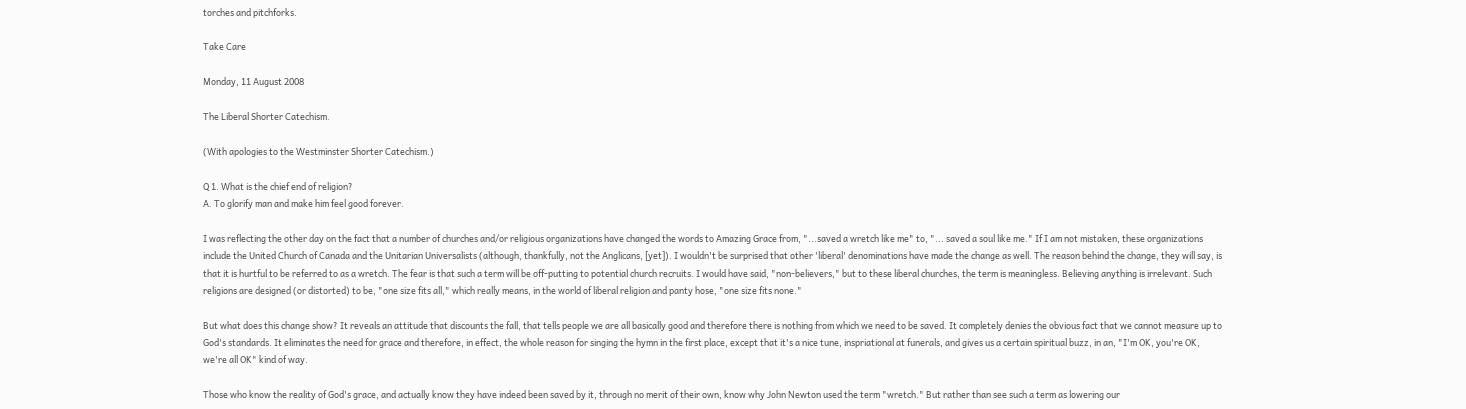torches and pitchforks.

Take Care

Monday, 11 August 2008

The Liberal Shorter Catechism.

(With apologies to the Westminster Shorter Catechism.)

Q 1. What is the chief end of religion?
A. To glorify man and make him feel good forever.

I was reflecting the other day on the fact that a number of churches and/or religious organizations have changed the words to Amazing Grace from, "...saved a wretch like me" to, "... saved a soul like me." If I am not mistaken, these organizations include the United Church of Canada and the Unitarian Universalists (although, thankfully, not the Anglicans, [yet]). I wouldn't be surprised that other 'liberal' denominations have made the change as well. The reason behind the change, they will say, is that it is hurtful to be referred to as a wretch. The fear is that such a term will be off-putting to potential church recruits. I would have said, "non-believers," but to these liberal churches, the term is meaningless. Believing anything is irrelevant. Such religions are designed (or distorted) to be, "one size fits all," which really means, in the world of liberal religion and panty hose, "one size fits none."

But what does this change show? It reveals an attitude that discounts the fall, that tells people we are all basically good and therefore there is nothing from which we need to be saved. It completely denies the obvious fact that we cannot measure up to God's standards. It eliminates the need for grace and therefore, in effect, the whole reason for singing the hymn in the first place, except that it's a nice tune, inspriational at funerals, and gives us a certain spiritual buzz, in an, "I'm OK, you're OK, we're all OK" kind of way.

Those who know the reality of God's grace, and actually know they have indeed been saved by it, through no merit of their own, know why John Newton used the term "wretch." But rather than see such a term as lowering our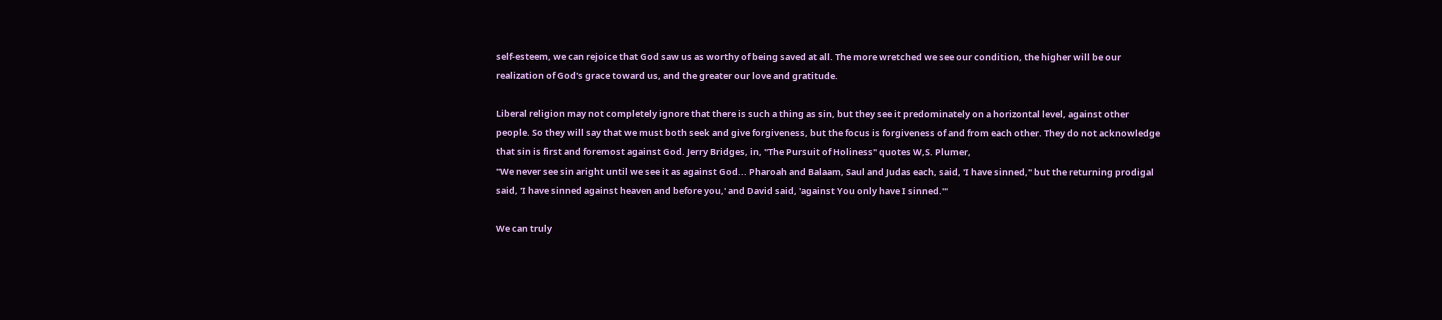self-esteem, we can rejoice that God saw us as worthy of being saved at all. The more wretched we see our condition, the higher will be our realization of God's grace toward us, and the greater our love and gratitude.

Liberal religion may not completely ignore that there is such a thing as sin, but they see it predominately on a horizontal level, against other people. So they will say that we must both seek and give forgiveness, but the focus is forgiveness of and from each other. They do not acknowledge that sin is first and foremost against God. Jerry Bridges, in, "The Pursuit of Holiness" quotes W,S. Plumer,
"We never see sin aright until we see it as against God... Pharoah and Balaam, Saul and Judas each, said, 'I have sinned," but the returning prodigal said, 'I have sinned against heaven and before you,' and David said, 'against You only have I sinned.'"

We can truly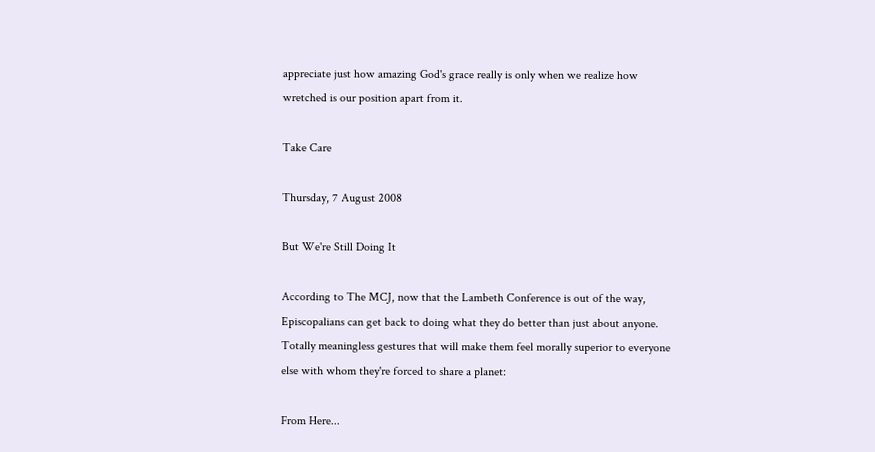appreciate just how amazing God's grace really is only when we realize how wretched is our position apart from it.

Take Care

Thursday, 7 August 2008

But We're Still Doing It

According to The MCJ, now that the Lambeth Conference is out of the way, Episcopalians can get back to doing what they do better than just about anyone. Totally meaningless gestures that will make them feel morally superior to everyone else with whom they're forced to share a planet:

From Here...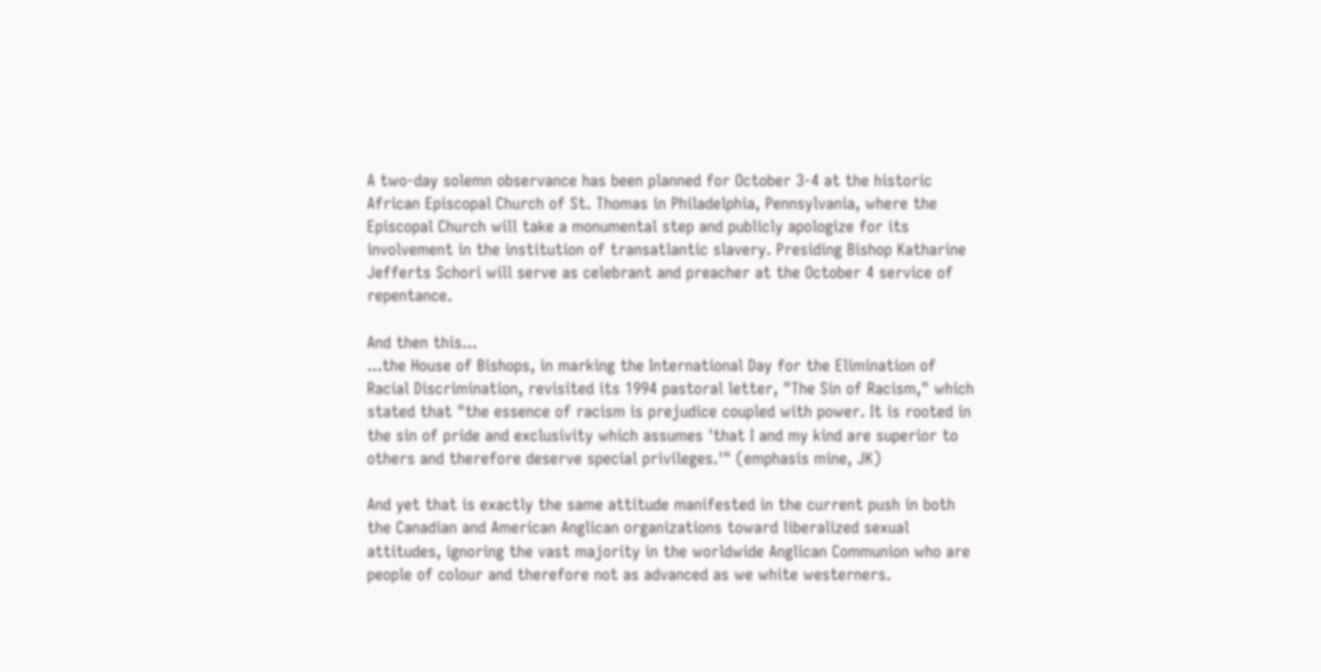A two-day solemn observance has been planned for October 3-4 at the historic African Episcopal Church of St. Thomas in Philadelphia, Pennsylvania, where the Episcopal Church will take a monumental step and publicly apologize for its involvement in the institution of transatlantic slavery. Presiding Bishop Katharine Jefferts Schori will serve as celebrant and preacher at the October 4 service of repentance.

And then this...
...the House of Bishops, in marking the International Day for the Elimination of Racial Discrimination, revisited its 1994 pastoral letter, "The Sin of Racism," which stated that "the essence of racism is prejudice coupled with power. It is rooted in the sin of pride and exclusivity which assumes 'that I and my kind are superior to others and therefore deserve special privileges.'" (emphasis mine, JK)

And yet that is exactly the same attitude manifested in the current push in both the Canadian and American Anglican organizations toward liberalized sexual attitudes, ignoring the vast majority in the worldwide Anglican Communion who are people of colour and therefore not as advanced as we white westerners.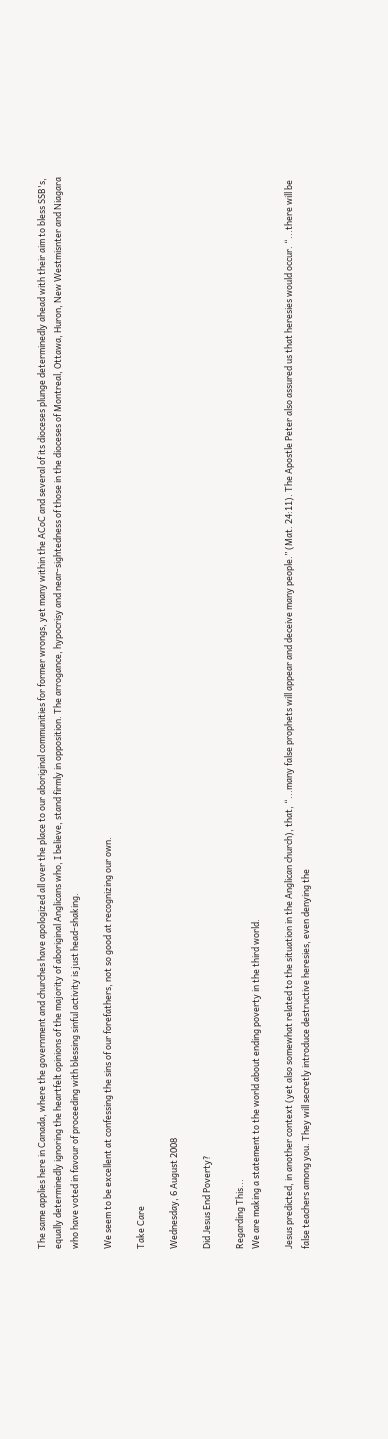The same applies here in Canada, where the government and churches have apologized all over the place to our aboriginal communities for former wrongs, yet many within the ACoC and several of its dioceses plunge determinedly ahead with their aim to bless SSB's, equally determinedly ignoring the heartfelt opinions of the majority of aboriginal Anglicans who, I believe, stand firmly in opposition. The arrogance, hypocrisy and near-sightedness of those in the dioceses of Montreal, Ottawa, Huron, New Westmisnter and Niagara who have voted in favour of proceeding with blessing sinful activity is just head-shaking.

We seem to be excellent at confessing the sins of our forefathers, not so good at recognizing our own.

Take Care

Wednesday, 6 August 2008

Did Jesus End Poverty?

Regarding This...
We are making a statement to the world about ending poverty in the third world.

Jesus predicted, in another context (yet also somewhat related to the situation in the Anglican church), that, “...many false prophets will appear and deceive many people.” (Mat. 24:11). The Apostle Peter also assured us that heresies would occur. “...there will be false teachers among you. They will secretly introduce destructive heresies, even denying the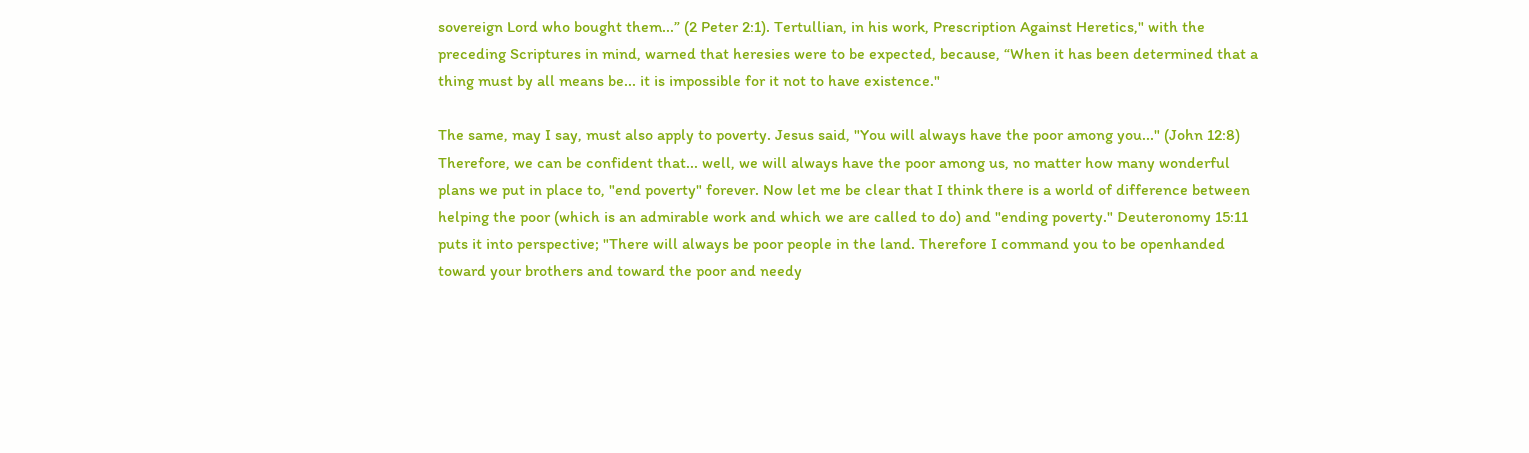sovereign Lord who bought them...” (2 Peter 2:1). Tertullian, in his work, Prescription Against Heretics," with the preceding Scriptures in mind, warned that heresies were to be expected, because, “When it has been determined that a thing must by all means be... it is impossible for it not to have existence."

The same, may I say, must also apply to poverty. Jesus said, "You will always have the poor among you..." (John 12:8) Therefore, we can be confident that... well, we will always have the poor among us, no matter how many wonderful plans we put in place to, "end poverty" forever. Now let me be clear that I think there is a world of difference between helping the poor (which is an admirable work and which we are called to do) and "ending poverty." Deuteronomy 15:11 puts it into perspective; "There will always be poor people in the land. Therefore I command you to be openhanded toward your brothers and toward the poor and needy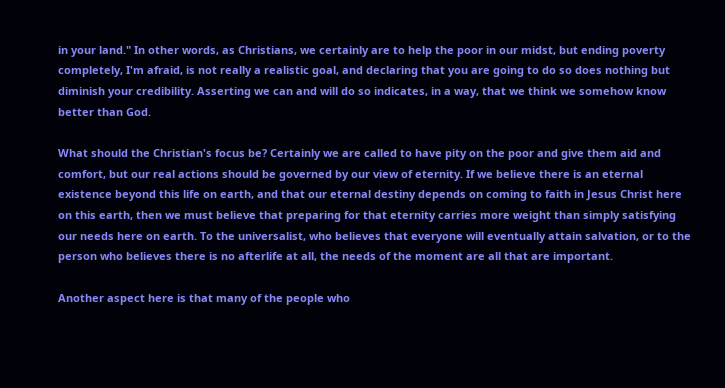in your land." In other words, as Christians, we certainly are to help the poor in our midst, but ending poverty completely, I'm afraid, is not really a realistic goal, and declaring that you are going to do so does nothing but diminish your credibility. Asserting we can and will do so indicates, in a way, that we think we somehow know better than God.

What should the Christian's focus be? Certainly we are called to have pity on the poor and give them aid and comfort, but our real actions should be governed by our view of eternity. If we believe there is an eternal existence beyond this life on earth, and that our eternal destiny depends on coming to faith in Jesus Christ here on this earth, then we must believe that preparing for that eternity carries more weight than simply satisfying our needs here on earth. To the universalist, who believes that everyone will eventually attain salvation, or to the person who believes there is no afterlife at all, the needs of the moment are all that are important.

Another aspect here is that many of the people who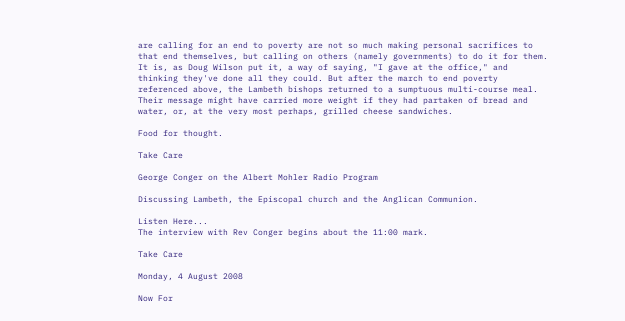are calling for an end to poverty are not so much making personal sacrifices to that end themselves, but calling on others (namely governments) to do it for them. It is, as Doug Wilson put it, a way of saying, "I gave at the office," and thinking they've done all they could. But after the march to end poverty referenced above, the Lambeth bishops returned to a sumptuous multi-course meal. Their message might have carried more weight if they had partaken of bread and water, or, at the very most perhaps, grilled cheese sandwiches.

Food for thought.

Take Care

George Conger on the Albert Mohler Radio Program

Discussing Lambeth, the Episcopal church and the Anglican Communion.

Listen Here...
The interview with Rev Conger begins about the 11:00 mark.

Take Care

Monday, 4 August 2008

Now For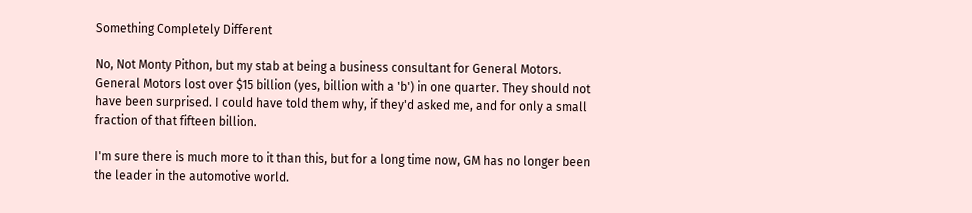Something Completely Different

No, Not Monty Pithon, but my stab at being a business consultant for General Motors. General Motors lost over $15 billion (yes, billion with a 'b') in one quarter. They should not have been surprised. I could have told them why, if they'd asked me, and for only a small fraction of that fifteen billion.

I'm sure there is much more to it than this, but for a long time now, GM has no longer been the leader in the automotive world.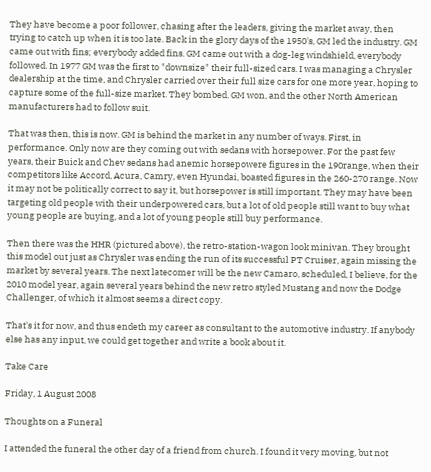They have become a poor follower, chasing after the leaders, giving the market away, then trying to catch up when it is too late. Back in the glory days of the 1950's, GM led the industry. GM came out with fins; everybody added fins. GM came out with a dog-leg windshield, everybody followed. In 1977 GM was the first to "downsize" their full-sized cars. I was managing a Chrysler dealership at the time, and Chrysler carried over their full size cars for one more year, hoping to capture some of the full-size market. They bombed. GM won, and the other North American manufacturers had to follow suit.

That was then, this is now. GM is behind the market in any number of ways. First, in performance. Only now are they coming out with sedans with horsepower. For the past few years, their Buick and Chev sedans had anemic horsepowere figures in the 190range, when their competitors like Accord, Acura, Camry, even Hyundai, boasted figures in the 260-270 range. Now it may not be politically correct to say it, but horsepower is still important. They may have been targeting old people with their underpowered cars, but a lot of old people still want to buy what young people are buying, and a lot of young people still buy performance.

Then there was the HHR (pictured above), the retro-station-wagon look minivan. They brought this model out just as Chrysler was ending the run of its successful PT Cruiser, again missing the market by several years. The next latecomer will be the new Camaro, scheduled, I believe, for the 2010 model year, again several years behind the new retro styled Mustang and now the Dodge Challenger, of which it almost seems a direct copy.

That's it for now, and thus endeth my career as consultant to the automotive industry. If anybody else has any input, we could get together and write a book about it.

Take Care

Friday, 1 August 2008

Thoughts on a Funeral

I attended the funeral the other day of a friend from church. I found it very moving, but not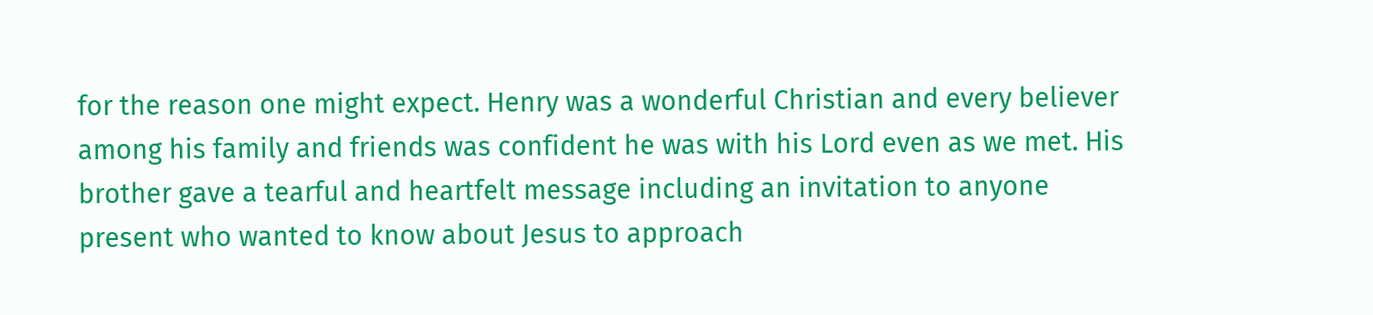for the reason one might expect. Henry was a wonderful Christian and every believer among his family and friends was confident he was with his Lord even as we met. His brother gave a tearful and heartfelt message including an invitation to anyone present who wanted to know about Jesus to approach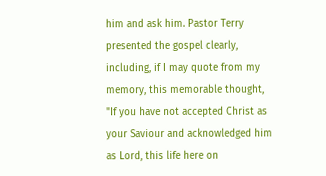him and ask him. Pastor Terry presented the gospel clearly, including, if I may quote from my memory, this memorable thought,
"If you have not accepted Christ as your Saviour and acknowledged him as Lord, this life here on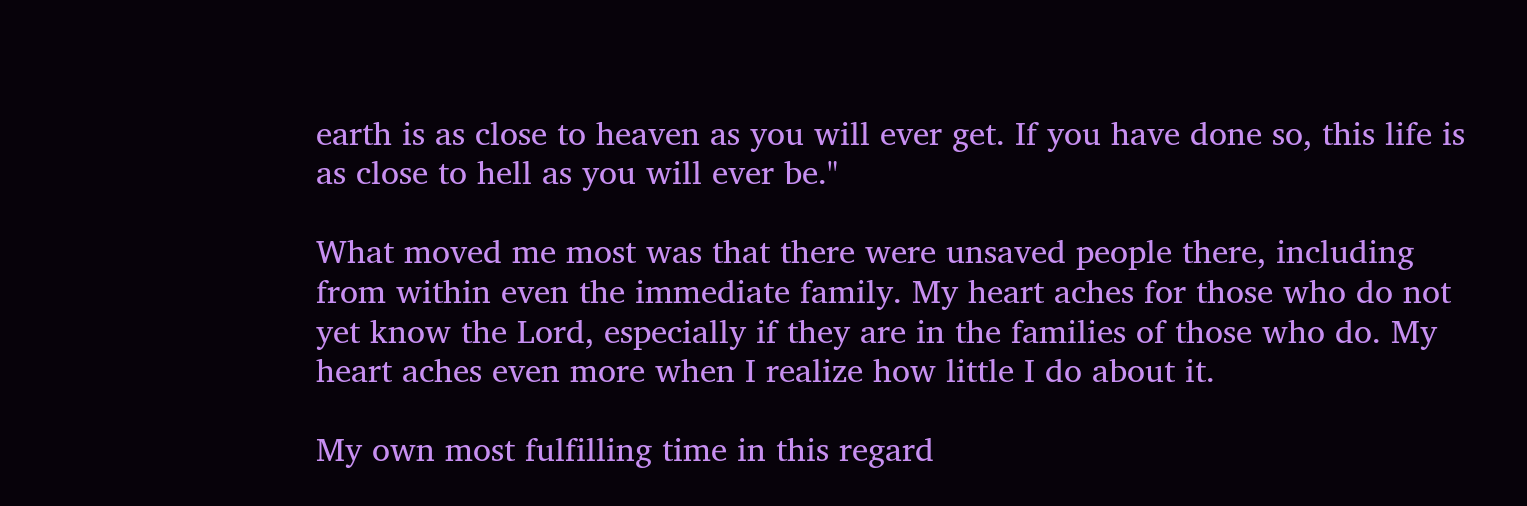earth is as close to heaven as you will ever get. If you have done so, this life is as close to hell as you will ever be."

What moved me most was that there were unsaved people there, including from within even the immediate family. My heart aches for those who do not yet know the Lord, especially if they are in the families of those who do. My heart aches even more when I realize how little I do about it.

My own most fulfilling time in this regard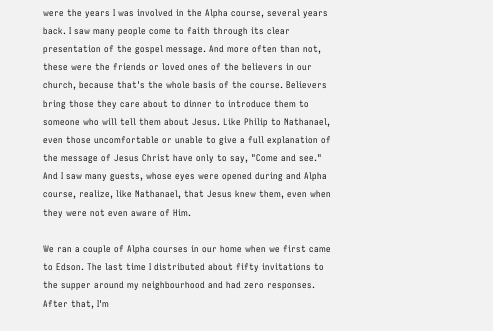were the years I was involved in the Alpha course, several years back. I saw many people come to faith through its clear presentation of the gospel message. And more often than not, these were the friends or loved ones of the believers in our church, because that's the whole basis of the course. Believers bring those they care about to dinner to introduce them to someone who will tell them about Jesus. Like Philip to Nathanael, even those uncomfortable or unable to give a full explanation of the message of Jesus Christ have only to say, "Come and see." And I saw many guests, whose eyes were opened during and Alpha course, realize, like Nathanael, that Jesus knew them, even when they were not even aware of Him.

We ran a couple of Alpha courses in our home when we first came to Edson. The last time I distributed about fifty invitations to the supper around my neighbourhood and had zero responses. After that, I'm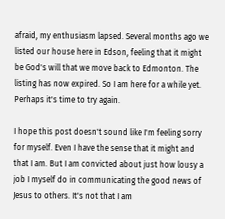afraid, my enthusiasm lapsed. Several months ago we listed our house here in Edson, feeling that it might be God's will that we move back to Edmonton. The listing has now expired. So I am here for a while yet. Perhaps it's time to try again.

I hope this post doesn't sound like I'm feeling sorry for myself. Even I have the sense that it might and that I am. But I am convicted about just how lousy a job I myself do in communicating the good news of Jesus to others. It's not that I am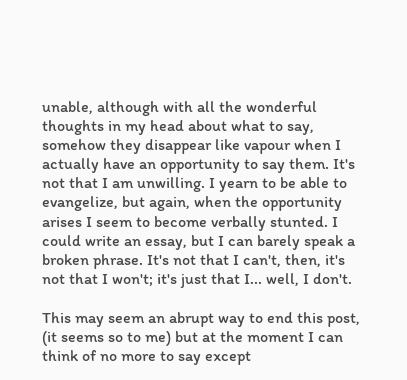unable, although with all the wonderful thoughts in my head about what to say, somehow they disappear like vapour when I actually have an opportunity to say them. It's not that I am unwilling. I yearn to be able to evangelize, but again, when the opportunity arises I seem to become verbally stunted. I could write an essay, but I can barely speak a broken phrase. It's not that I can't, then, it's not that I won't; it's just that I... well, I don't.

This may seem an abrupt way to end this post, (it seems so to me) but at the moment I can think of no more to say except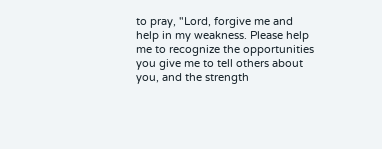to pray, "Lord, forgive me and help in my weakness. Please help me to recognize the opportunities you give me to tell others about you, and the strength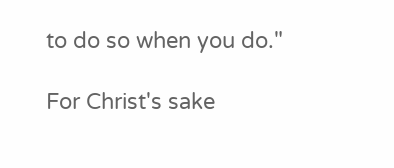to do so when you do."

For Christ's sake